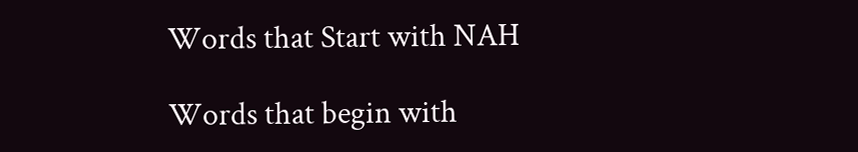Words that Start with NAH

Words that begin with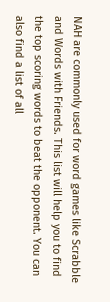NAH are commonly used for word games like Scrabble and Words with Friends. This list will help you to find the top scoring words to beat the opponent. You can also find a list of all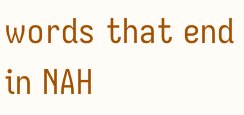words that end in NAH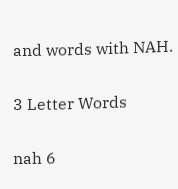and words with NAH.

3 Letter Words

nah 6